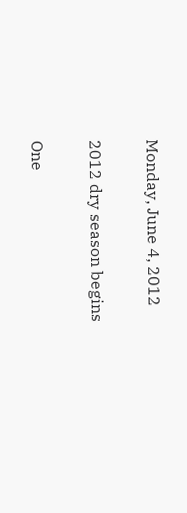Monday, June 4, 2012

2012 dry season begins

One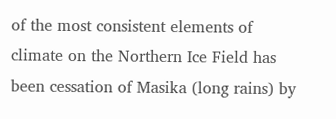of the most consistent elements of climate on the Northern Ice Field has been cessation of Masika (long rains) by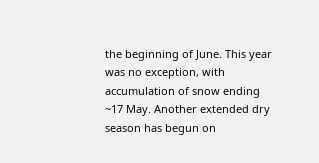the beginning of June. This year was no exception, with accumulation of snow ending ~17 May. Another extended dry season has begun on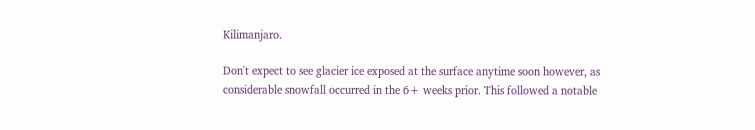Kilimanjaro.

Don't expect to see glacier ice exposed at the surface anytime soon however, as considerable snowfall occurred in the 6+ weeks prior. This followed a notable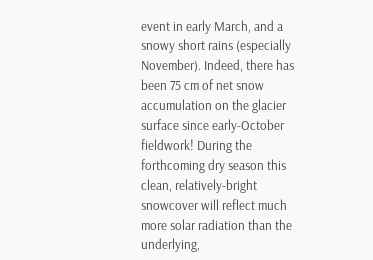event in early March, and a snowy short rains (especially November). Indeed, there has been 75 cm of net snow accumulation on the glacier surface since early-October fieldwork! During the forthcoming dry season this clean, relatively-bright snowcover will reflect much more solar radiation than the underlying,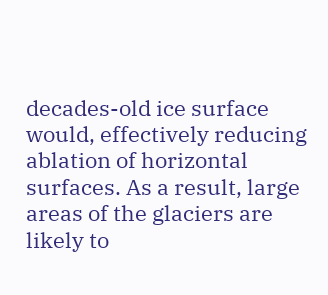decades-old ice surface would, effectively reducing ablation of horizontal surfaces. As a result, large areas of the glaciers are likely to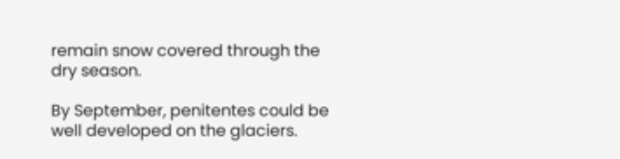remain snow covered through the dry season.

By September, penitentes could be well developed on the glaciers.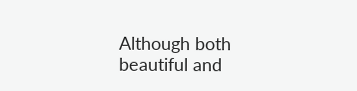Although both beautiful and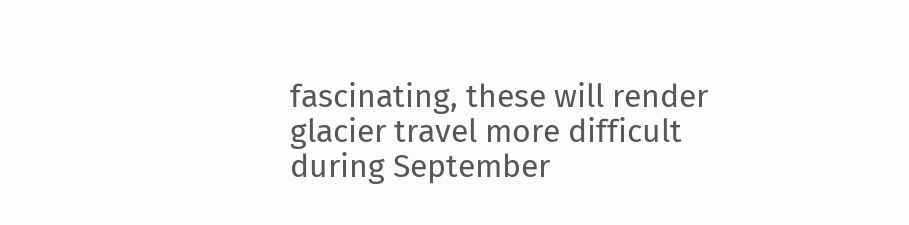fascinating, these will render glacier travel more difficult during September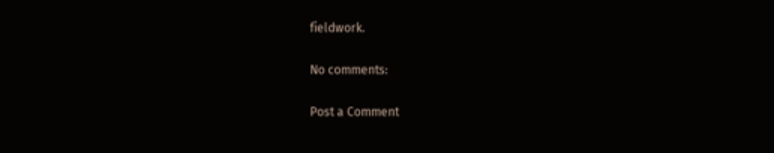fieldwork.

No comments:

Post a Comment